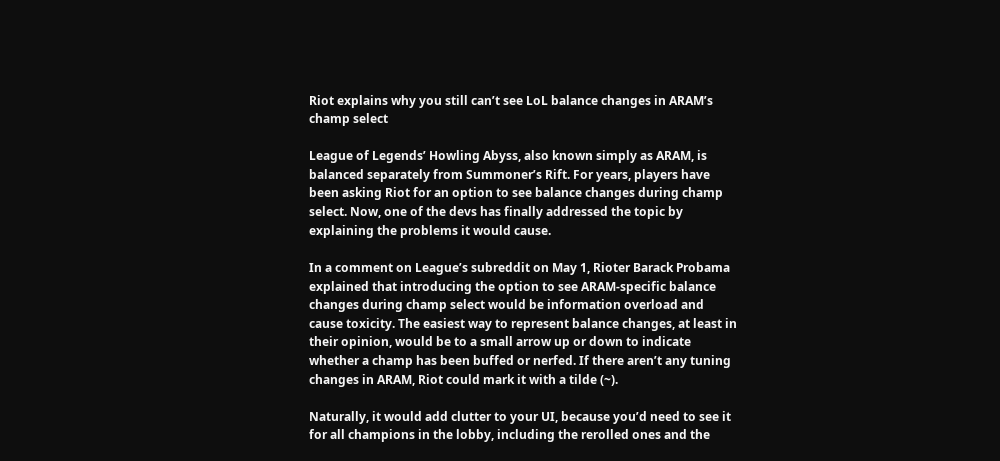Riot explains why you still can’t see LoL balance changes in ARAM’s champ select

League of Legends’ Howling Abyss, also known simply as ARAM, is balanced separately from Summoner’s Rift. For years, players have been asking Riot for an option to see balance changes during champ select. Now, one of the devs has finally addressed the topic by explaining the problems it would cause.

In a comment on League’s subreddit on May 1, Rioter Barack Probama explained that introducing the option to see ARAM-specific balance changes during champ select would be information overload and cause toxicity. The easiest way to represent balance changes, at least in their opinion, would be to a small arrow up or down to indicate whether a champ has been buffed or nerfed. If there aren’t any tuning changes in ARAM, Riot could mark it with a tilde (~).

Naturally, it would add clutter to your UI, because you’d need to see it for all champions in the lobby, including the rerolled ones and the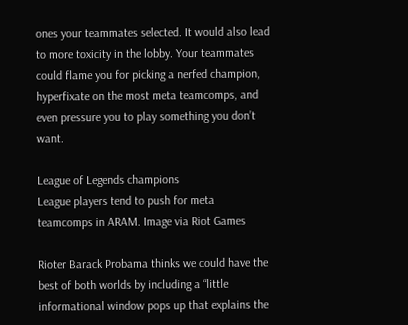ones your teammates selected. It would also lead to more toxicity in the lobby. Your teammates could flame you for picking a nerfed champion, hyperfixate on the most meta teamcomps, and even pressure you to play something you don’t want.

League of Legends champions
League players tend to push for meta teamcomps in ARAM. Image via Riot Games

Rioter Barack Probama thinks we could have the best of both worlds by including a “little informational window pops up that explains the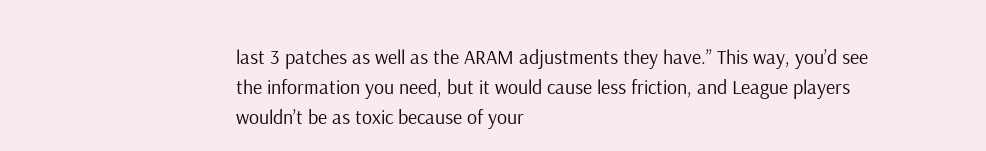last 3 patches as well as the ARAM adjustments they have.” This way, you’d see the information you need, but it would cause less friction, and League players wouldn’t be as toxic because of your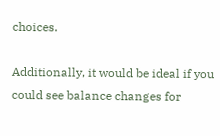choices.

Additionally, it would be ideal if you could see balance changes for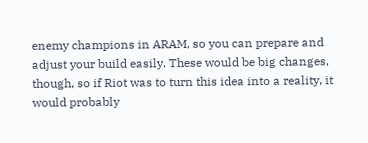enemy champions in ARAM, so you can prepare and adjust your build easily. These would be big changes, though, so if Riot was to turn this idea into a reality, it would probably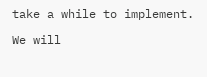take a while to implement.

We will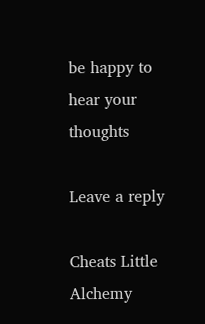be happy to hear your thoughts

Leave a reply

Cheats Little Alchemy